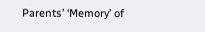Parents’ ‘Memory’ of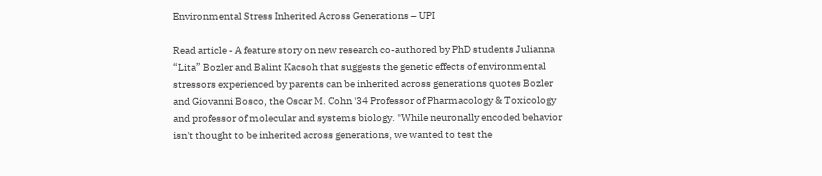Environmental Stress Inherited Across Generations – UPI

Read article - A feature story on new research co-authored by PhD students Julianna “Lita” Bozler and Balint Kacsoh that suggests the genetic effects of environmental stressors experienced by parents can be inherited across generations quotes Bozler and Giovanni Bosco, the Oscar M. Cohn '34 Professor of Pharmacology & Toxicology and professor of molecular and systems biology. "While neuronally encoded behavior isn't thought to be inherited across generations, we wanted to test the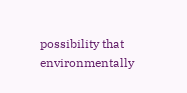possibility that environmentally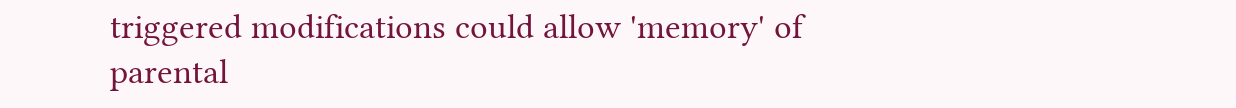triggered modifications could allow 'memory' of parental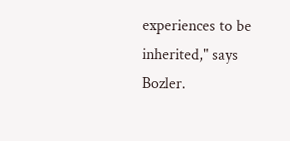experiences to be inherited," says Bozler.